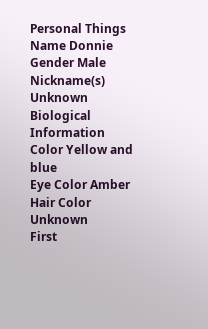Personal Things
Name Donnie
Gender Male
Nickname(s) Unknown
Biological Information
Color Yellow and blue
Eye Color Amber
Hair Color Unknown
First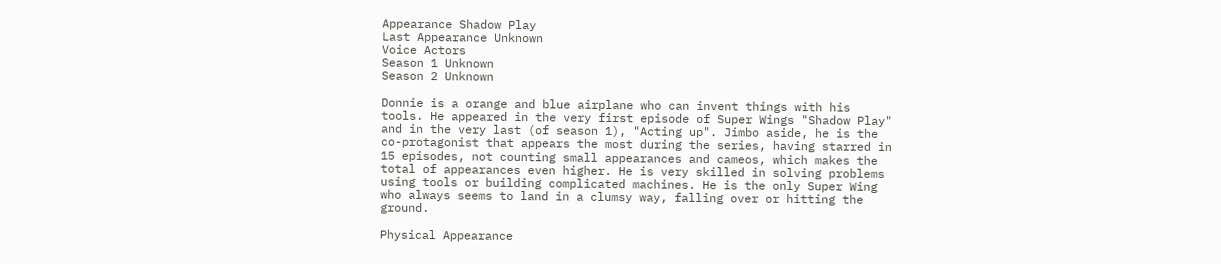Appearance Shadow Play
Last Appearance Unknown
Voice Actors
Season 1 Unknown
Season 2 Unknown

Donnie is a orange and blue airplane who can invent things with his tools. He appeared in the very first episode of Super Wings "Shadow Play" and in the very last (of season 1), "Acting up". Jimbo aside, he is the co-protagonist that appears the most during the series, having starred in 15 episodes, not counting small appearances and cameos, which makes the total of appearances even higher. He is very skilled in solving problems using tools or building complicated machines. He is the only Super Wing who always seems to land in a clumsy way, falling over or hitting the ground.

Physical Appearance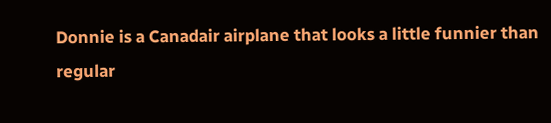Donnie is a Canadair airplane that looks a little funnier than regular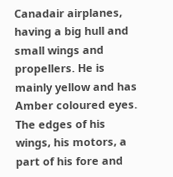Canadair airplanes, having a big hull and small wings and propellers. He is mainly yellow and has Amber coloured eyes. The edges of his wings, his motors, a part of his fore and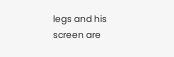legs and his screen are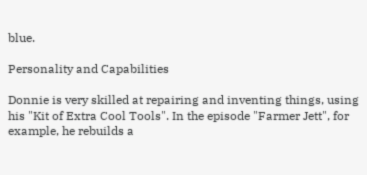blue.

Personality and Capabilities

Donnie is very skilled at repairing and inventing things, using his "Kit of Extra Cool Tools". In the episode "Farmer Jett", for example, he rebuilds a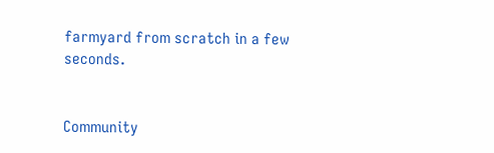farmyard from scratch in a few seconds.


Community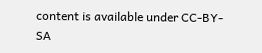content is available under CC-BY-SA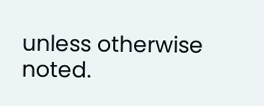unless otherwise noted.